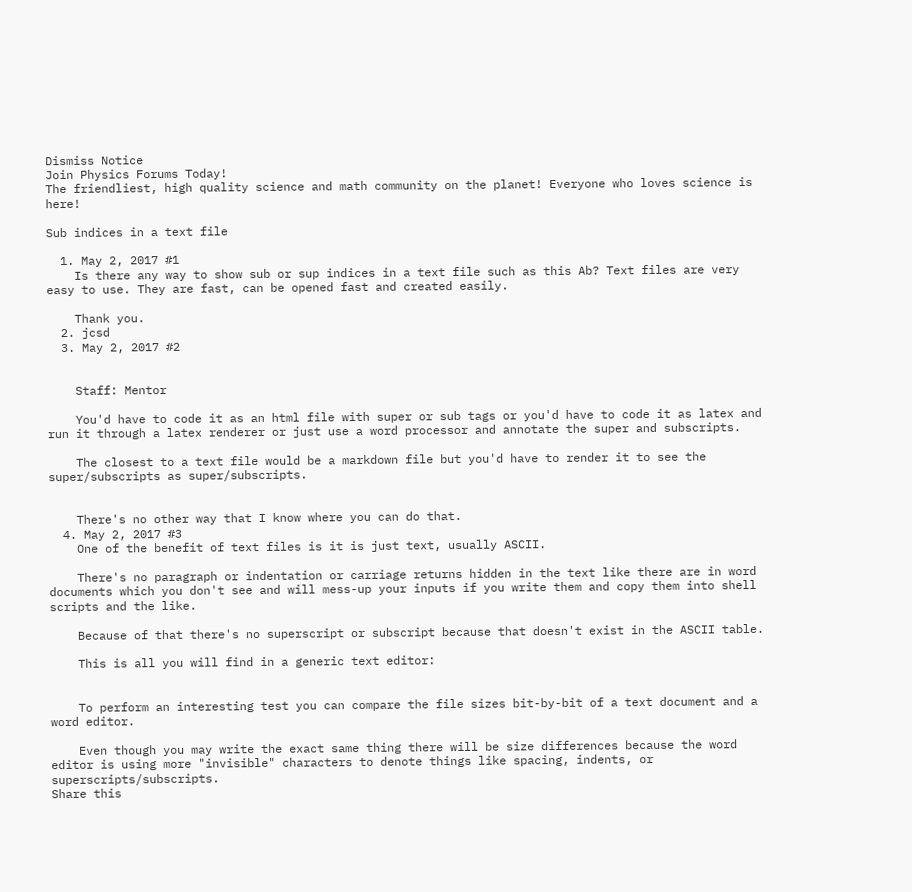Dismiss Notice
Join Physics Forums Today!
The friendliest, high quality science and math community on the planet! Everyone who loves science is here!

Sub indices in a text file

  1. May 2, 2017 #1
    Is there any way to show sub or sup indices in a text file such as this Ab? Text files are very easy to use. They are fast, can be opened fast and created easily.

    Thank you.
  2. jcsd
  3. May 2, 2017 #2


    Staff: Mentor

    You'd have to code it as an html file with super or sub tags or you'd have to code it as latex and run it through a latex renderer or just use a word processor and annotate the super and subscripts.

    The closest to a text file would be a markdown file but you'd have to render it to see the super/subscripts as super/subscripts.


    There's no other way that I know where you can do that.
  4. May 2, 2017 #3
    One of the benefit of text files is it is just text, usually ASCII.

    There's no paragraph or indentation or carriage returns hidden in the text like there are in word documents which you don't see and will mess-up your inputs if you write them and copy them into shell scripts and the like.

    Because of that there's no superscript or subscript because that doesn't exist in the ASCII table.

    This is all you will find in a generic text editor:


    To perform an interesting test you can compare the file sizes bit-by-bit of a text document and a word editor.

    Even though you may write the exact same thing there will be size differences because the word editor is using more "invisible" characters to denote things like spacing, indents, or superscripts/subscripts.
Share this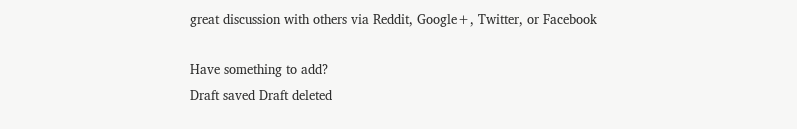great discussion with others via Reddit, Google+, Twitter, or Facebook

Have something to add?
Draft saved Draft deleted